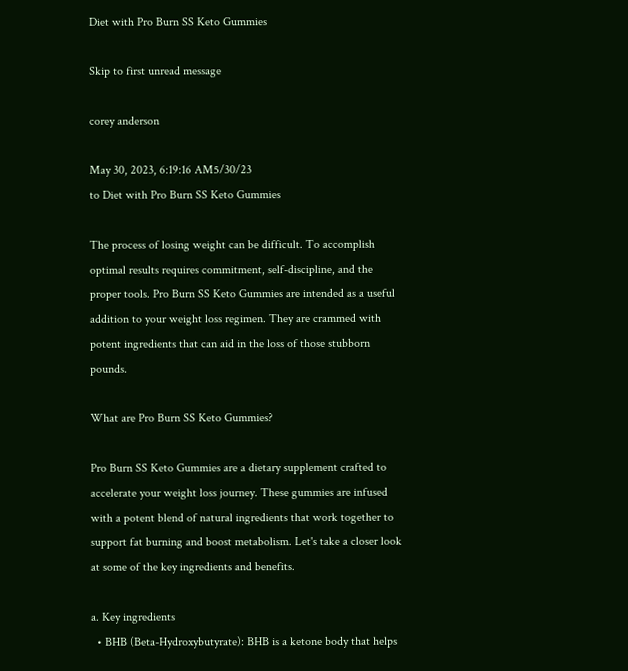Diet with Pro Burn SS Keto Gummies

Skip to first unread message

corey anderson

May 30, 2023, 6:19:16 AM5/30/23
to Diet with Pro Burn SS Keto Gummies

The process of losing weight can be difficult. To accomplish optimal results requires commitment, self-discipline, and the proper tools. Pro Burn SS Keto Gummies are intended as a useful addition to your weight loss regimen. They are crammed with potent ingredients that can aid in the loss of those stubborn pounds.

What are Pro Burn SS Keto Gummies?

Pro Burn SS Keto Gummies are a dietary supplement crafted to accelerate your weight loss journey. These gummies are infused with a potent blend of natural ingredients that work together to support fat burning and boost metabolism. Let's take a closer look at some of the key ingredients and benefits.

a. Key ingredients
  • BHB (Beta-Hydroxybutyrate): BHB is a ketone body that helps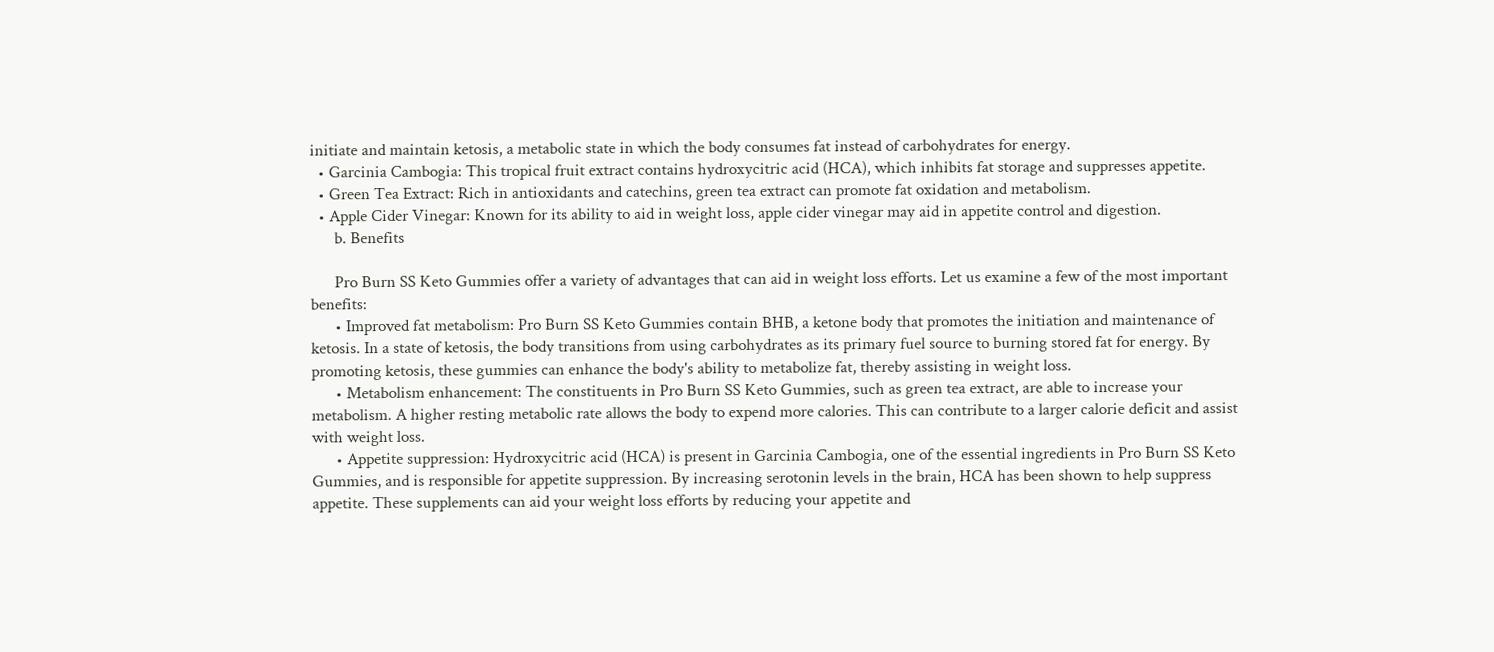initiate and maintain ketosis, a metabolic state in which the body consumes fat instead of carbohydrates for energy.
  • Garcinia Cambogia: This tropical fruit extract contains hydroxycitric acid (HCA), which inhibits fat storage and suppresses appetite.
  • Green Tea Extract: Rich in antioxidants and catechins, green tea extract can promote fat oxidation and metabolism.
  • Apple Cider Vinegar: Known for its ability to aid in weight loss, apple cider vinegar may aid in appetite control and digestion.
      b. Benefits

      Pro Burn SS Keto Gummies offer a variety of advantages that can aid in weight loss efforts. Let us examine a few of the most important benefits:
      • Improved fat metabolism: Pro Burn SS Keto Gummies contain BHB, a ketone body that promotes the initiation and maintenance of ketosis. In a state of ketosis, the body transitions from using carbohydrates as its primary fuel source to burning stored fat for energy. By promoting ketosis, these gummies can enhance the body's ability to metabolize fat, thereby assisting in weight loss.
      • Metabolism enhancement: The constituents in Pro Burn SS Keto Gummies, such as green tea extract, are able to increase your metabolism. A higher resting metabolic rate allows the body to expend more calories. This can contribute to a larger calorie deficit and assist with weight loss.
      • Appetite suppression: Hydroxycitric acid (HCA) is present in Garcinia Cambogia, one of the essential ingredients in Pro Burn SS Keto Gummies, and is responsible for appetite suppression. By increasing serotonin levels in the brain, HCA has been shown to help suppress appetite. These supplements can aid your weight loss efforts by reducing your appetite and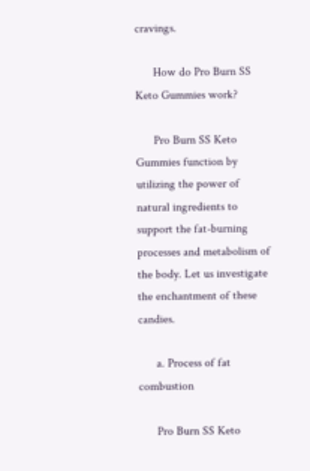cravings.

      How do Pro Burn SS Keto Gummies work?

      Pro Burn SS Keto Gummies function by utilizing the power of natural ingredients to support the fat-burning processes and metabolism of the body. Let us investigate the enchantment of these candies.

      a. Process of fat combustion

      Pro Burn SS Keto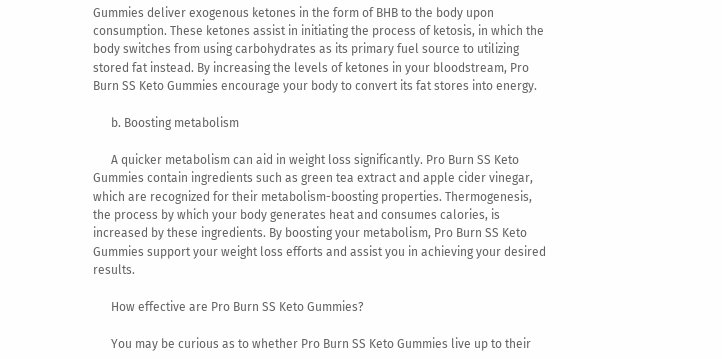Gummies deliver exogenous ketones in the form of BHB to the body upon consumption. These ketones assist in initiating the process of ketosis, in which the body switches from using carbohydrates as its primary fuel source to utilizing stored fat instead. By increasing the levels of ketones in your bloodstream, Pro Burn SS Keto Gummies encourage your body to convert its fat stores into energy.

      b. Boosting metabolism

      A quicker metabolism can aid in weight loss significantly. Pro Burn SS Keto Gummies contain ingredients such as green tea extract and apple cider vinegar, which are recognized for their metabolism-boosting properties. Thermogenesis, the process by which your body generates heat and consumes calories, is increased by these ingredients. By boosting your metabolism, Pro Burn SS Keto Gummies support your weight loss efforts and assist you in achieving your desired results.

      How effective are Pro Burn SS Keto Gummies?

      You may be curious as to whether Pro Burn SS Keto Gummies live up to their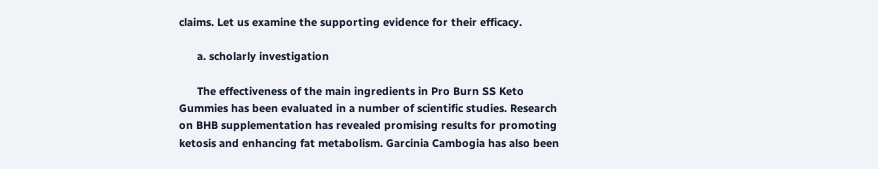claims. Let us examine the supporting evidence for their efficacy.

      a. scholarly investigation

      The effectiveness of the main ingredients in Pro Burn SS Keto Gummies has been evaluated in a number of scientific studies. Research on BHB supplementation has revealed promising results for promoting ketosis and enhancing fat metabolism. Garcinia Cambogia has also been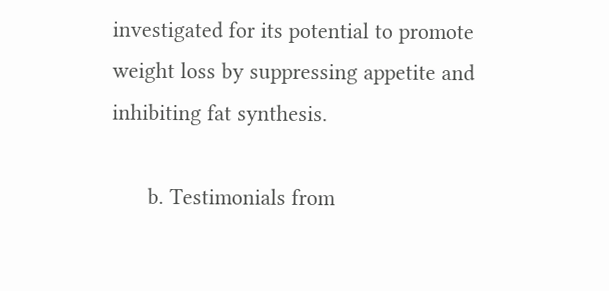investigated for its potential to promote weight loss by suppressing appetite and inhibiting fat synthesis.

      b. Testimonials from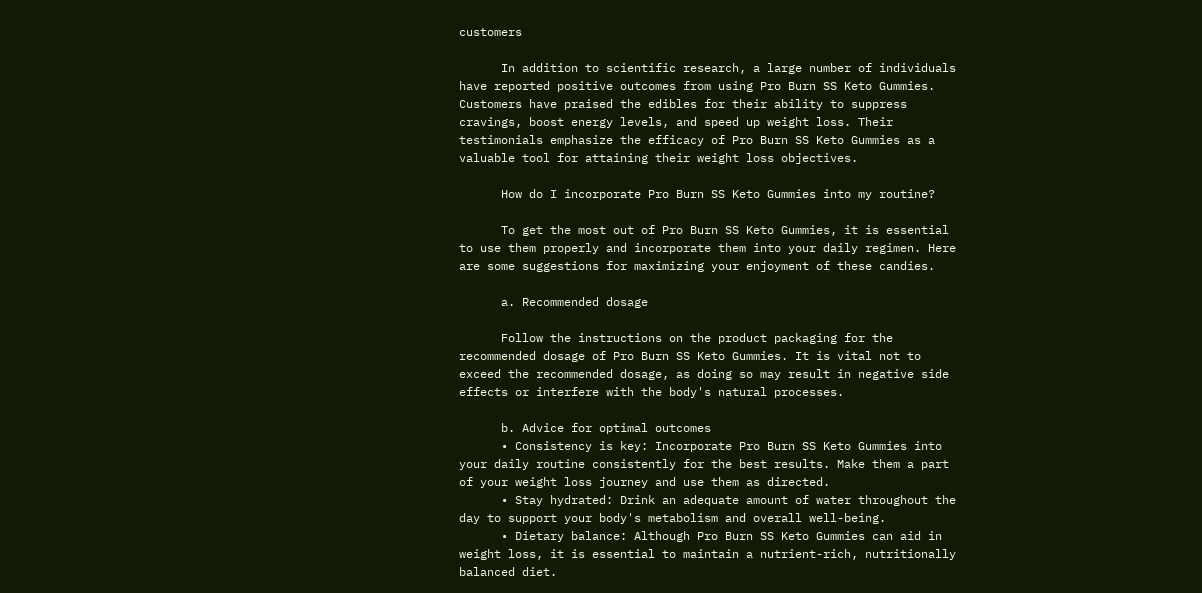customers

      In addition to scientific research, a large number of individuals have reported positive outcomes from using Pro Burn SS Keto Gummies. Customers have praised the edibles for their ability to suppress cravings, boost energy levels, and speed up weight loss. Their testimonials emphasize the efficacy of Pro Burn SS Keto Gummies as a valuable tool for attaining their weight loss objectives.

      How do I incorporate Pro Burn SS Keto Gummies into my routine?

      To get the most out of Pro Burn SS Keto Gummies, it is essential to use them properly and incorporate them into your daily regimen. Here are some suggestions for maximizing your enjoyment of these candies.

      a. Recommended dosage

      Follow the instructions on the product packaging for the recommended dosage of Pro Burn SS Keto Gummies. It is vital not to exceed the recommended dosage, as doing so may result in negative side effects or interfere with the body's natural processes.

      b. Advice for optimal outcomes
      • Consistency is key: Incorporate Pro Burn SS Keto Gummies into your daily routine consistently for the best results. Make them a part of your weight loss journey and use them as directed.
      • Stay hydrated: Drink an adequate amount of water throughout the day to support your body's metabolism and overall well-being.
      • Dietary balance: Although Pro Burn SS Keto Gummies can aid in weight loss, it is essential to maintain a nutrient-rich, nutritionally balanced diet.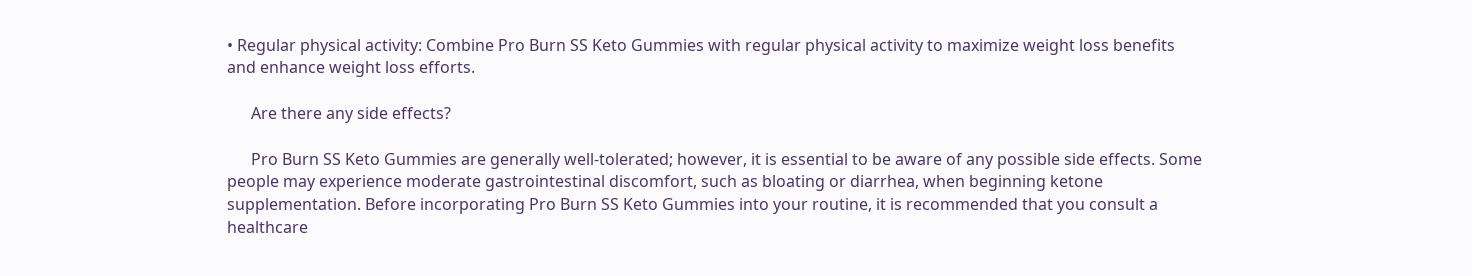• Regular physical activity: Combine Pro Burn SS Keto Gummies with regular physical activity to maximize weight loss benefits and enhance weight loss efforts.

      Are there any side effects?

      Pro Burn SS Keto Gummies are generally well-tolerated; however, it is essential to be aware of any possible side effects. Some people may experience moderate gastrointestinal discomfort, such as bloating or diarrhea, when beginning ketone supplementation. Before incorporating Pro Burn SS Keto Gummies into your routine, it is recommended that you consult a healthcare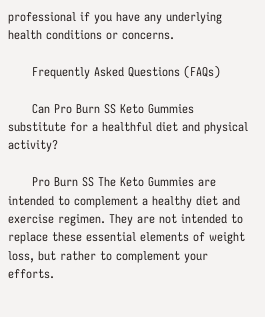professional if you have any underlying health conditions or concerns.

      Frequently Asked Questions (FAQs)

      Can Pro Burn SS Keto Gummies substitute for a healthful diet and physical activity?

      Pro Burn SS The Keto Gummies are intended to complement a healthy diet and exercise regimen. They are not intended to replace these essential elements of weight loss, but rather to complement your efforts.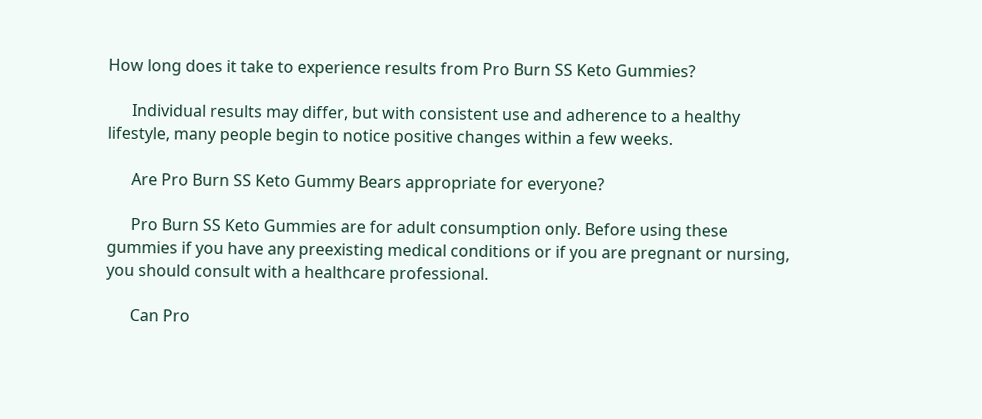How long does it take to experience results from Pro Burn SS Keto Gummies?

      Individual results may differ, but with consistent use and adherence to a healthy lifestyle, many people begin to notice positive changes within a few weeks.

      Are Pro Burn SS Keto Gummy Bears appropriate for everyone?

      Pro Burn SS Keto Gummies are for adult consumption only. Before using these gummies if you have any preexisting medical conditions or if you are pregnant or nursing, you should consult with a healthcare professional.

      Can Pro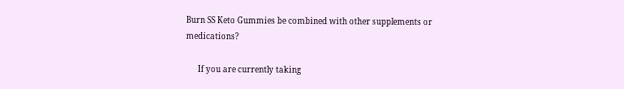Burn SS Keto Gummies be combined with other supplements or medications?

      If you are currently taking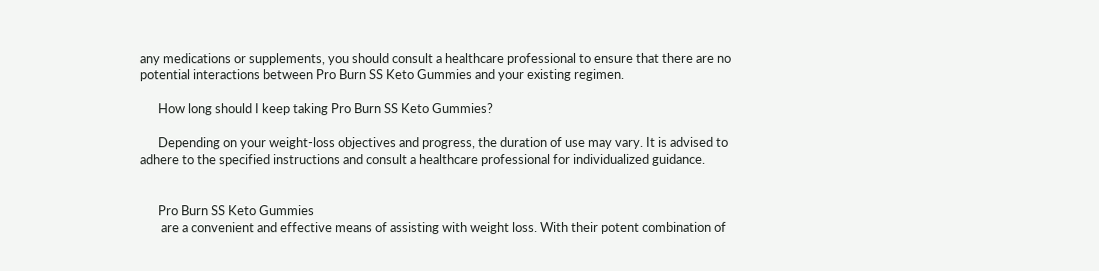any medications or supplements, you should consult a healthcare professional to ensure that there are no potential interactions between Pro Burn SS Keto Gummies and your existing regimen.

      How long should I keep taking Pro Burn SS Keto Gummies?

      Depending on your weight-loss objectives and progress, the duration of use may vary. It is advised to adhere to the specified instructions and consult a healthcare professional for individualized guidance.


      Pro Burn SS Keto Gummies
       are a convenient and effective means of assisting with weight loss. With their potent combination of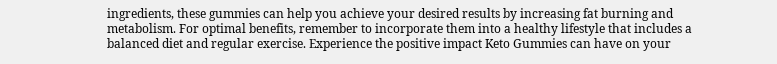ingredients, these gummies can help you achieve your desired results by increasing fat burning and metabolism. For optimal benefits, remember to incorporate them into a healthy lifestyle that includes a balanced diet and regular exercise. Experience the positive impact Keto Gummies can have on your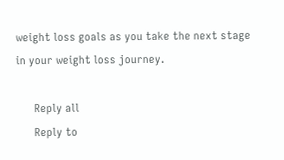weight loss goals as you take the next stage in your weight loss journey.

      Reply all
      Reply to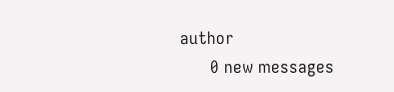author
      0 new messages